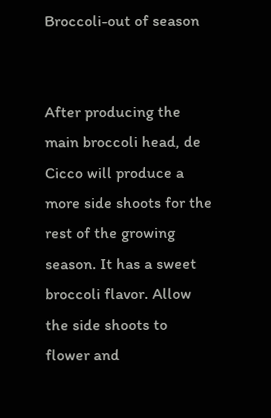Broccoli-out of season


After producing the main broccoli head, de Cicco will produce a more side shoots for the rest of the growing season. It has a sweet broccoli flavor. Allow the side shoots to flower and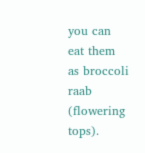you can eat them as broccoli raab (flowering tops).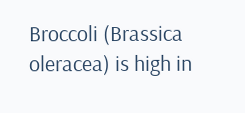Broccoli (Brassica oleracea) is high in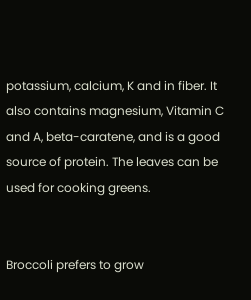potassium, calcium, K and in fiber. It also contains magnesium, Vitamin C and A, beta-caratene, and is a good source of protein. The leaves can be used for cooking greens.


Broccoli prefers to grow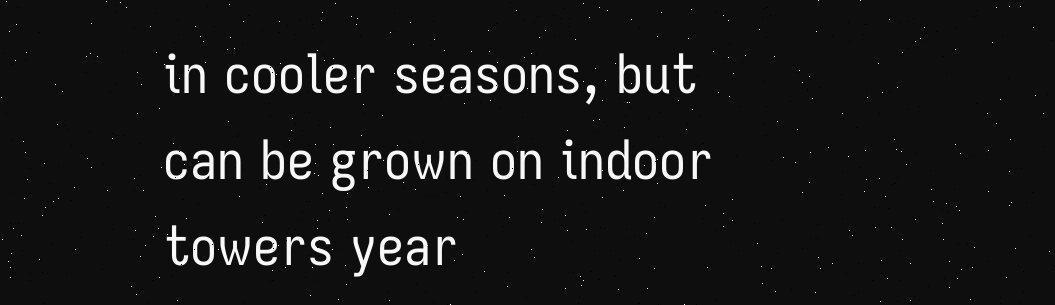in cooler seasons, but can be grown on indoor towers year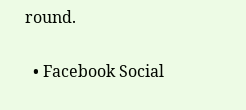round.

  • Facebook Social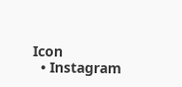Icon
  • Instagram